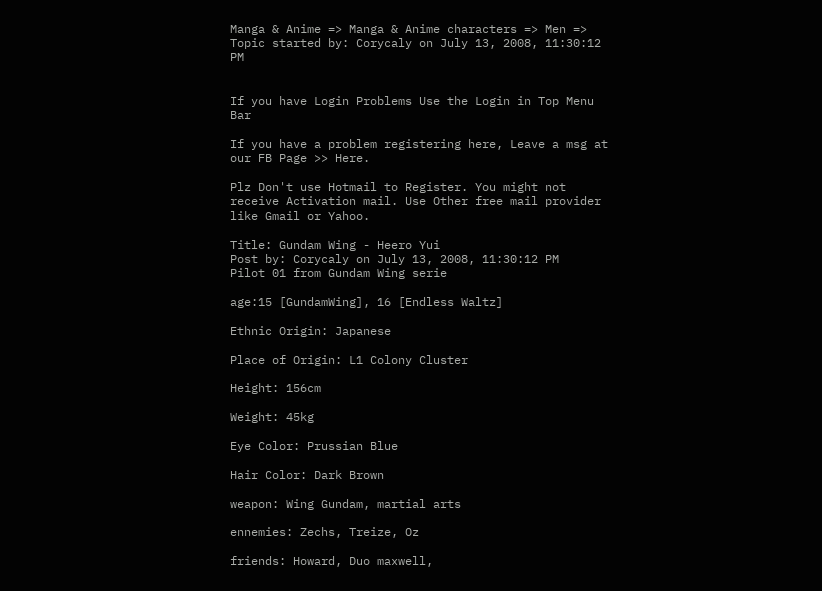Manga & Anime => Manga & Anime characters => Men => Topic started by: Corycaly on July 13, 2008, 11:30:12 PM


If you have Login Problems Use the Login in Top Menu Bar

If you have a problem registering here, Leave a msg at our FB Page >> Here.

Plz Don't use Hotmail to Register. You might not receive Activation mail. Use Other free mail provider like Gmail or Yahoo.

Title: Gundam Wing - Heero Yui
Post by: Corycaly on July 13, 2008, 11:30:12 PM
Pilot 01 from Gundam Wing serie

age:15 [GundamWing], 16 [Endless Waltz]

Ethnic Origin: Japanese

Place of Origin: L1 Colony Cluster

Height: 156cm

Weight: 45kg

Eye Color: Prussian Blue

Hair Color: Dark Brown

weapon: Wing Gundam, martial arts

ennemies: Zechs, Treize, Oz

friends: Howard, Duo maxwell,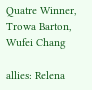Quatre Winner, Trowa Barton, Wufei Chang

allies: Relena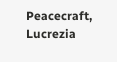Peacecraft, Lucrezia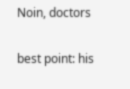Noin, doctors

best point: his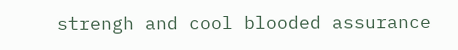strengh and cool blooded assurance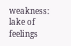weakness: lake of feelings